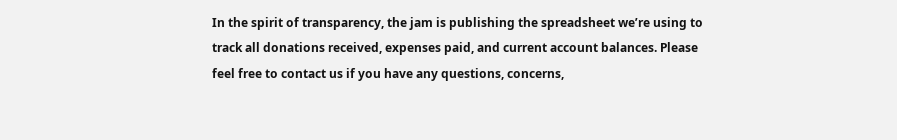In the spirit of transparency, the jam is publishing the spreadsheet we’re using to track all donations received, expenses paid, and current account balances. Please feel free to contact us if you have any questions, concerns,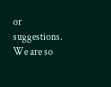or suggestions. We are so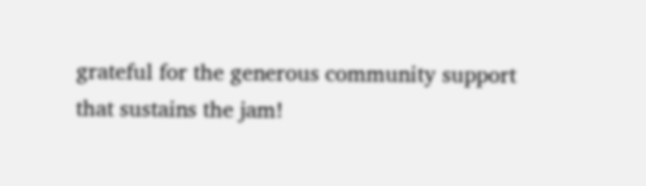grateful for the generous community support that sustains the jam!